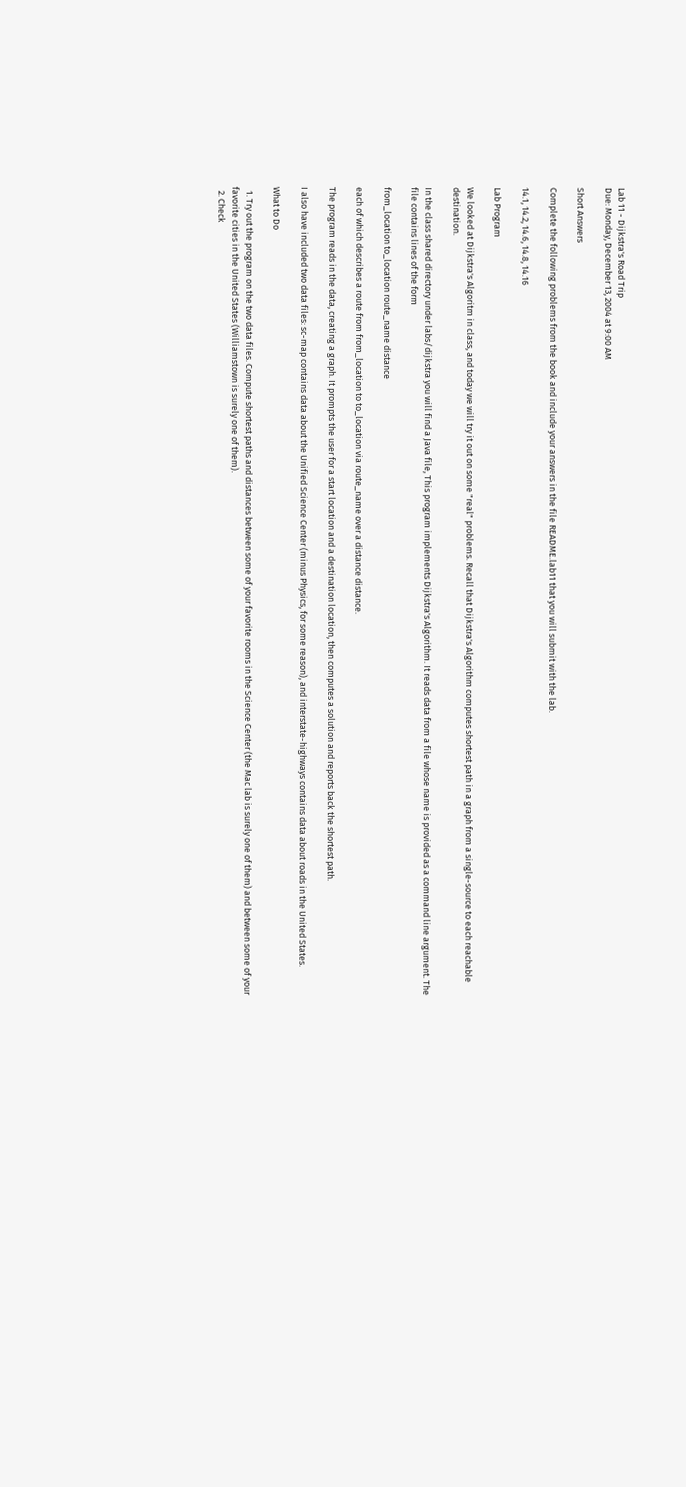Lab 11 - Dijkstra's Road Trip
Due: Monday, December 13, 2004 at 9:00 AM

Short Answers

Complete the following problems from the book and include your answers in the file README.lab11 that you will submit with the lab.

14.1, 14.2, 14.6, 14.8, 14.16

Lab Program

We looked at Dijkstra's Algoritm in class, and today we will try it out on some "real" problems. Recall that Dijkstra's Algorithm computes shortest path in a graph from a single-source to each reachable destination.

In the class shared directory under labs/dijkstra you will find a Java file, This program implements Dijkstra's Algorithm. It reads data from a file whose name is provided as a command line argument. The file contains lines of the form

from_location to_location route_name distance

each of which describes a route from from_location to to_location via route_name over a distance distance.

The program reads in the data, creating a graph. It prompts the user for a start location and a destination location, then computes a solution and reports back the shortest path.

I also have included two data files: sc-map contains data about the Unified Science Center (minus Physics, for some reason), and interstate-highways contains data about roads in the United States.

What to Do

  1. Try out the program on the two data files. Compute shortest paths and distances between some of your favorite rooms in the Science Center (the Mac lab is surely one of them) and between some of your favorite cities in the United States (Williamstown is surely one of them).
  2. Check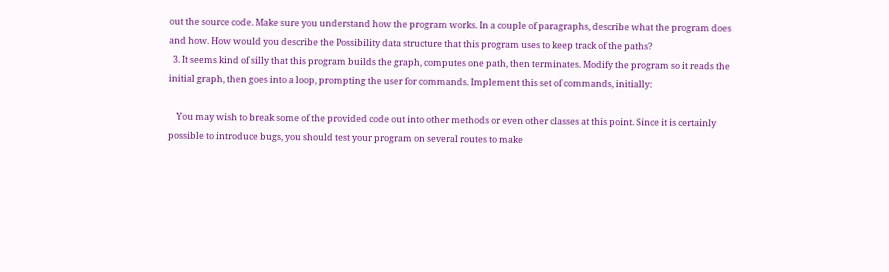out the source code. Make sure you understand how the program works. In a couple of paragraphs, describe what the program does and how. How would you describe the Possibility data structure that this program uses to keep track of the paths?
  3. It seems kind of silly that this program builds the graph, computes one path, then terminates. Modify the program so it reads the initial graph, then goes into a loop, prompting the user for commands. Implement this set of commands, initially:

    You may wish to break some of the provided code out into other methods or even other classes at this point. Since it is certainly possible to introduce bugs, you should test your program on several routes to make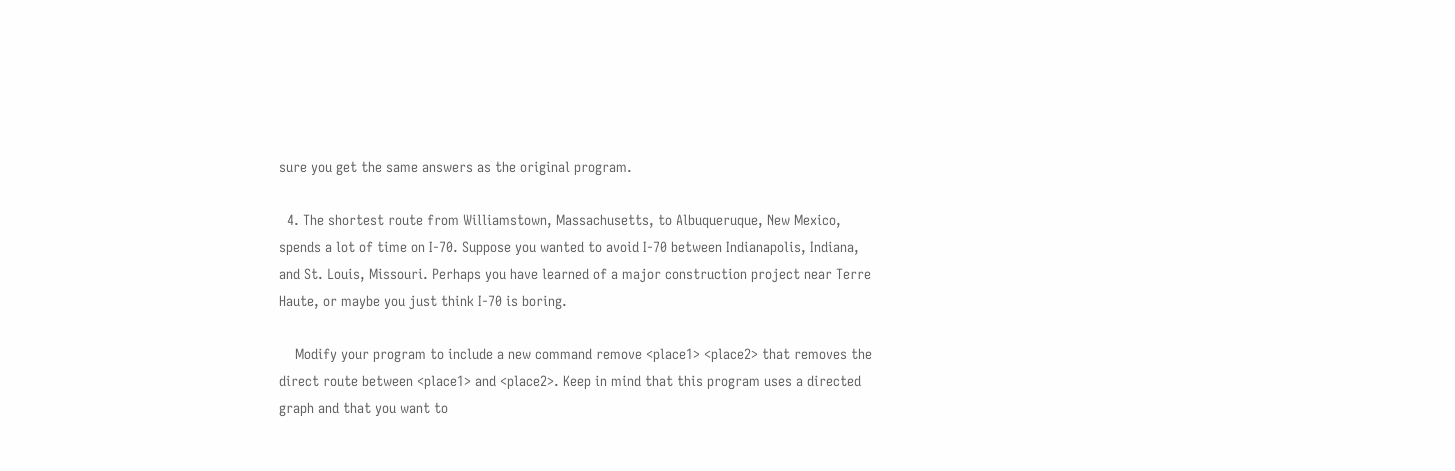sure you get the same answers as the original program.

  4. The shortest route from Williamstown, Massachusetts, to Albuqueruque, New Mexico, spends a lot of time on I-70. Suppose you wanted to avoid I-70 between Indianapolis, Indiana, and St. Louis, Missouri. Perhaps you have learned of a major construction project near Terre Haute, or maybe you just think I-70 is boring.

    Modify your program to include a new command remove <place1> <place2> that removes the direct route between <place1> and <place2>. Keep in mind that this program uses a directed graph and that you want to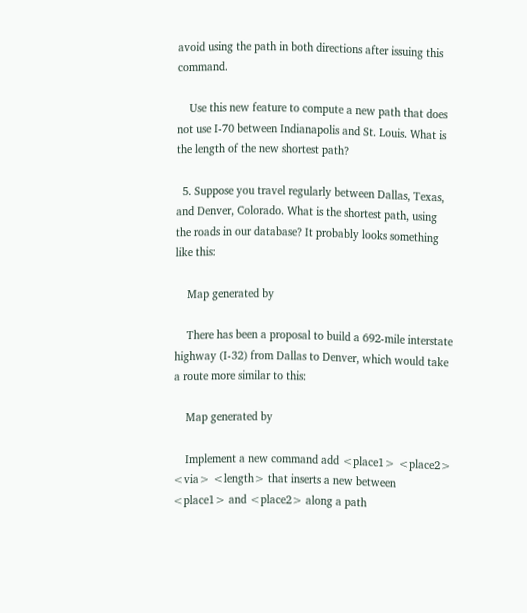avoid using the path in both directions after issuing this command.

    Use this new feature to compute a new path that does not use I-70 between Indianapolis and St. Louis. What is the length of the new shortest path?

  5. Suppose you travel regularly between Dallas, Texas, and Denver, Colorado. What is the shortest path, using the roads in our database? It probably looks something like this:

    Map generated by

    There has been a proposal to build a 692-mile interstate highway (I-32) from Dallas to Denver, which would take a route more similar to this:

    Map generated by

    Implement a new command add <place1> <place2> <via> <length> that inserts a new between <place1> and <place2> along a path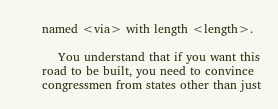named <via> with length <length>.

    You understand that if you want this road to be built, you need to convince congressmen from states other than just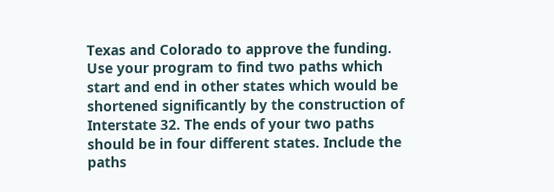Texas and Colorado to approve the funding. Use your program to find two paths which start and end in other states which would be shortened significantly by the construction of Interstate 32. The ends of your two paths should be in four different states. Include the paths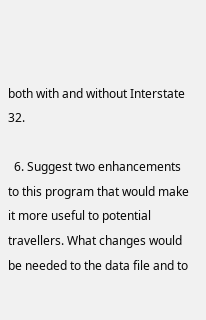both with and without Interstate 32.

  6. Suggest two enhancements to this program that would make it more useful to potential travellers. What changes would be needed to the data file and to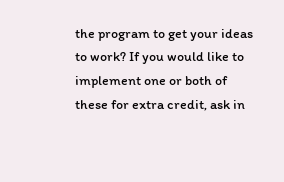the program to get your ideas to work? If you would like to implement one or both of these for extra credit, ask in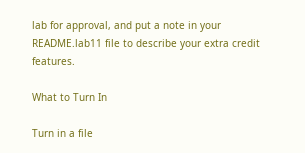lab for approval, and put a note in your README.lab11 file to describe your extra credit features.

What to Turn In

Turn in a file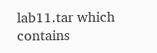lab11.tar which contains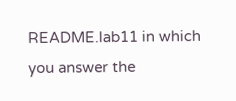README.lab11 in which you answer the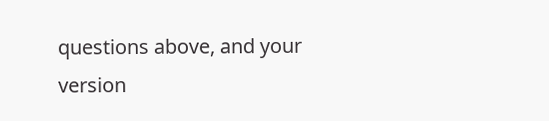questions above, and your version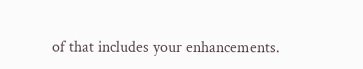of that includes your enhancements.